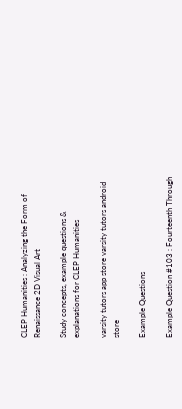CLEP Humanities : Analyzing the Form of Renaissance 2D Visual Art

Study concepts, example questions & explanations for CLEP Humanities

varsity tutors app store varsity tutors android store

Example Questions

Example Question #103 : Fourteenth Through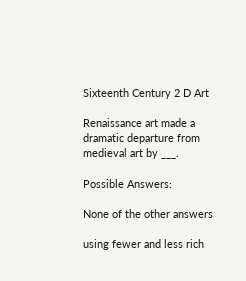Sixteenth Century 2 D Art

Renaissance art made a dramatic departure from medieval art by ___.

Possible Answers:

None of the other answers

using fewer and less rich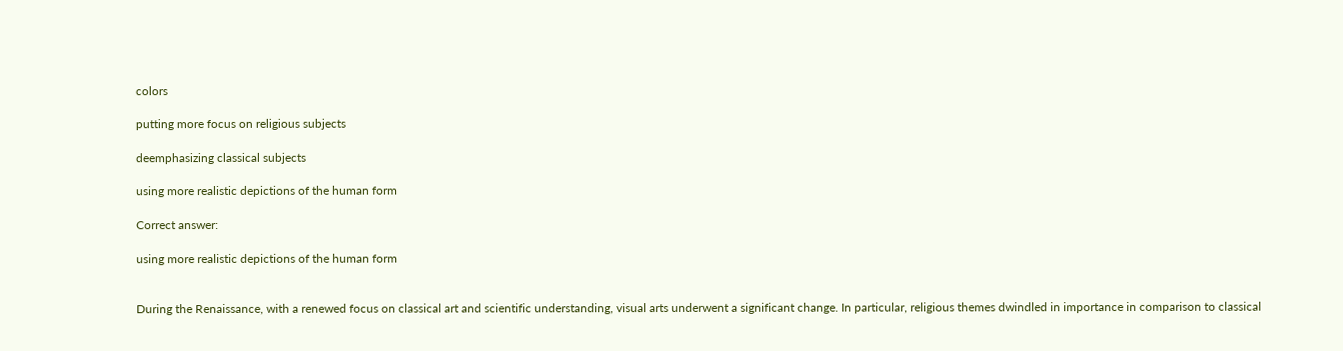colors

putting more focus on religious subjects

deemphasizing classical subjects

using more realistic depictions of the human form

Correct answer:

using more realistic depictions of the human form


During the Renaissance, with a renewed focus on classical art and scientific understanding, visual arts underwent a significant change. In particular, religious themes dwindled in importance in comparison to classical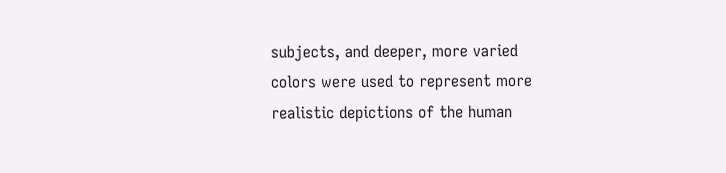subjects, and deeper, more varied colors were used to represent more realistic depictions of the human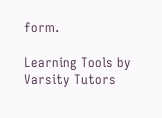form.

Learning Tools by Varsity Tutors